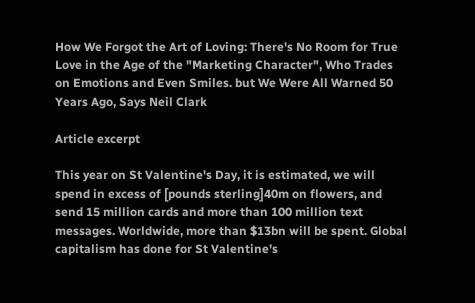How We Forgot the Art of Loving: There's No Room for True Love in the Age of the "Marketing Character", Who Trades on Emotions and Even Smiles. but We Were All Warned 50 Years Ago, Says Neil Clark

Article excerpt

This year on St Valentine's Day, it is estimated, we will spend in excess of [pounds sterling]40m on flowers, and send 15 million cards and more than 100 million text messages. Worldwide, more than $13bn will be spent. Global capitalism has done for St Valentine's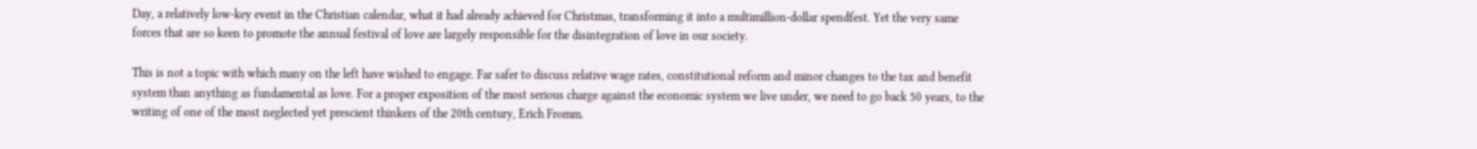Day, a relatively low-key event in the Christian calendar, what it had already achieved for Christmas, transforming it into a multimillion-dollar spendfest. Yet the very same forces that are so keen to promote the annual festival of love are largely responsible for the disintegration of love in our society.

This is not a topic with which many on the left have wished to engage. Far safer to discuss relative wage rates, constitutional reform and minor changes to the tax and benefit system than anything as fundamental as love. For a proper exposition of the most serious charge against the economic system we live under, we need to go back 50 years, to the writing of one of the most neglected yet prescient thinkers of the 20th century, Erich Fromm.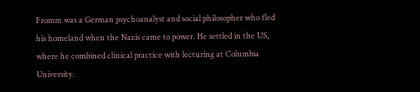Fromm was a German psychoanalyst and social philosopher who fled his homeland when the Nazis came to power. He settled in the US, where he combined clinical practice with lecturing at Columbia University.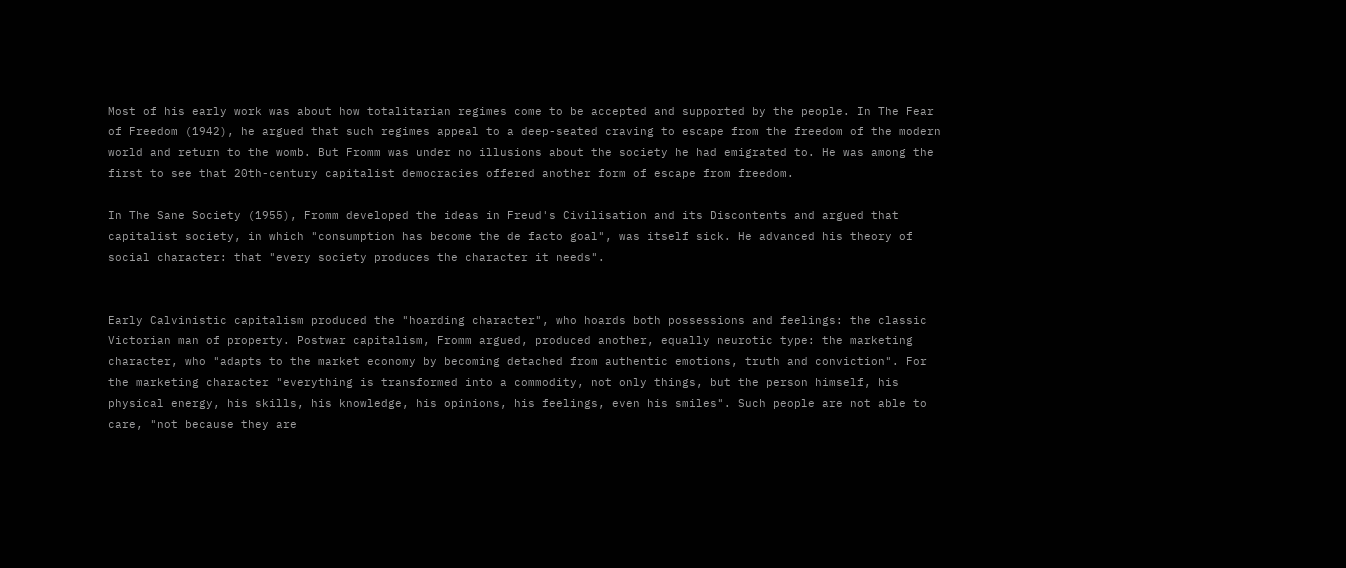Most of his early work was about how totalitarian regimes come to be accepted and supported by the people. In The Fear of Freedom (1942), he argued that such regimes appeal to a deep-seated craving to escape from the freedom of the modern world and return to the womb. But Fromm was under no illusions about the society he had emigrated to. He was among the first to see that 20th-century capitalist democracies offered another form of escape from freedom.

In The Sane Society (1955), Fromm developed the ideas in Freud's Civilisation and its Discontents and argued that capitalist society, in which "consumption has become the de facto goal", was itself sick. He advanced his theory of social character: that "every society produces the character it needs".


Early Calvinistic capitalism produced the "hoarding character", who hoards both possessions and feelings: the classic Victorian man of property. Postwar capitalism, Fromm argued, produced another, equally neurotic type: the marketing character, who "adapts to the market economy by becoming detached from authentic emotions, truth and conviction". For the marketing character "everything is transformed into a commodity, not only things, but the person himself, his physical energy, his skills, his knowledge, his opinions, his feelings, even his smiles". Such people are not able to care, "not because they are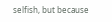selfish, but because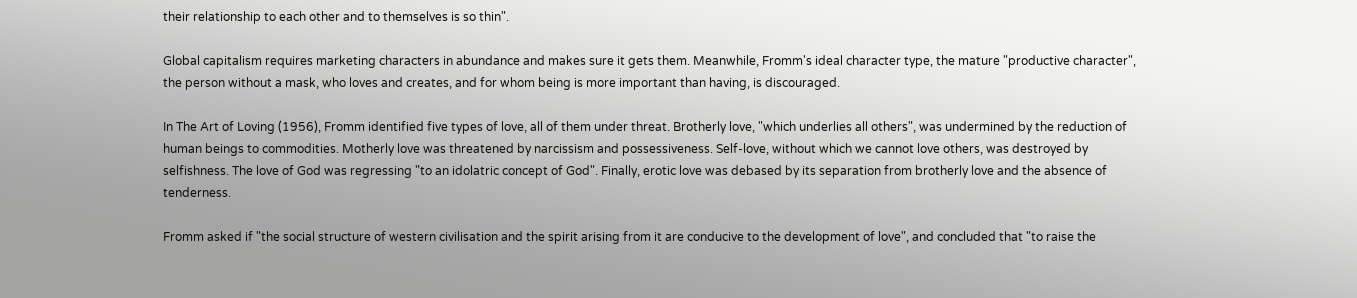their relationship to each other and to themselves is so thin".

Global capitalism requires marketing characters in abundance and makes sure it gets them. Meanwhile, Fromm's ideal character type, the mature "productive character", the person without a mask, who loves and creates, and for whom being is more important than having, is discouraged.

In The Art of Loving (1956), Fromm identified five types of love, all of them under threat. Brotherly love, "which underlies all others", was undermined by the reduction of human beings to commodities. Motherly love was threatened by narcissism and possessiveness. Self-love, without which we cannot love others, was destroyed by selfishness. The love of God was regressing "to an idolatric concept of God". Finally, erotic love was debased by its separation from brotherly love and the absence of tenderness.

Fromm asked if "the social structure of western civilisation and the spirit arising from it are conducive to the development of love", and concluded that "to raise the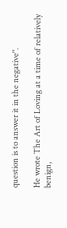question is to answer it in the negative".

He wrote The Art of Loving at a time of relatively benign,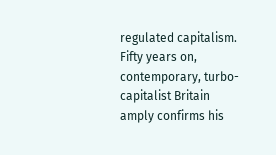regulated capitalism. Fifty years on, contemporary, turbo-capitalist Britain amply confirms his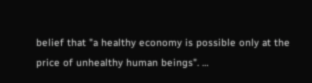belief that "a healthy economy is possible only at the price of unhealthy human beings". …